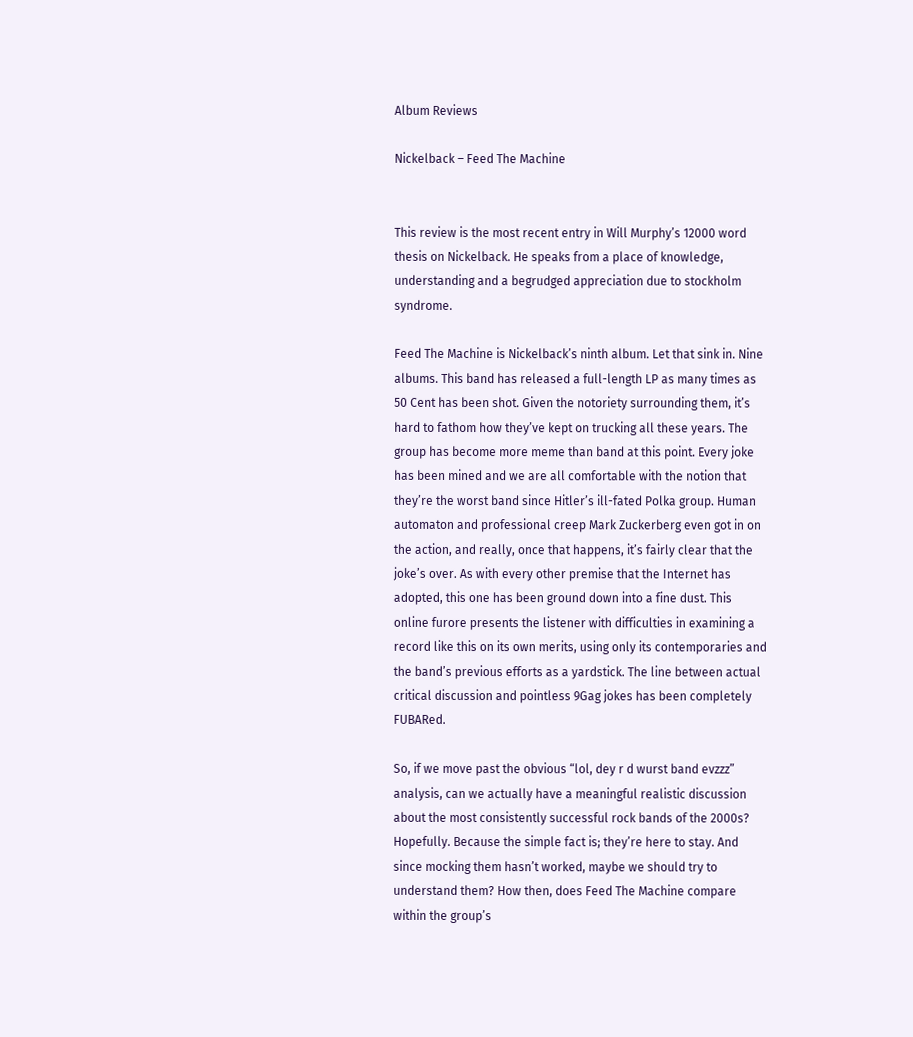Album Reviews

Nickelback – Feed The Machine


This review is the most recent entry in Will Murphy’s 12000 word thesis on Nickelback. He speaks from a place of knowledge, understanding and a begrudged appreciation due to stockholm syndrome.

Feed The Machine is Nickelback’s ninth album. Let that sink in. Nine albums. This band has released a full-length LP as many times as 50 Cent has been shot. Given the notoriety surrounding them, it’s hard to fathom how they’ve kept on trucking all these years. The group has become more meme than band at this point. Every joke has been mined and we are all comfortable with the notion that they’re the worst band since Hitler’s ill-fated Polka group. Human automaton and professional creep Mark Zuckerberg even got in on the action, and really, once that happens, it’s fairly clear that the joke’s over. As with every other premise that the Internet has adopted, this one has been ground down into a fine dust. This online furore presents the listener with difficulties in examining a record like this on its own merits, using only its contemporaries and the band’s previous efforts as a yardstick. The line between actual critical discussion and pointless 9Gag jokes has been completely FUBARed.

So, if we move past the obvious “lol, dey r d wurst band evzzz” analysis, can we actually have a meaningful realistic discussion about the most consistently successful rock bands of the 2000s? Hopefully. Because the simple fact is; they’re here to stay. And since mocking them hasn’t worked, maybe we should try to understand them? How then, does Feed The Machine compare within the group’s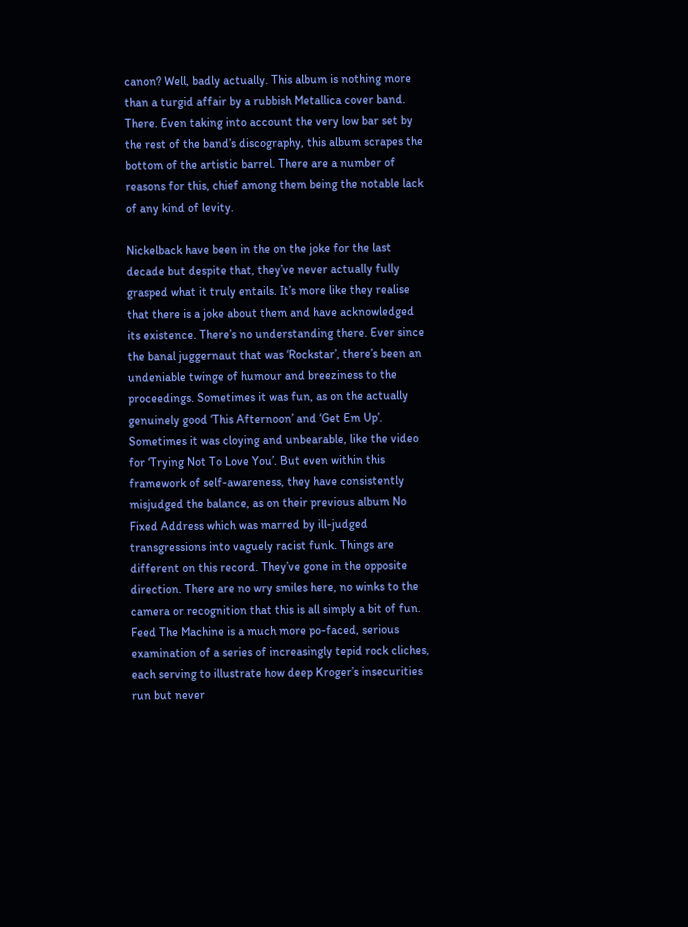canon? Well, badly actually. This album is nothing more than a turgid affair by a rubbish Metallica cover band. There. Even taking into account the very low bar set by the rest of the band’s discography, this album scrapes the bottom of the artistic barrel. There are a number of reasons for this, chief among them being the notable lack of any kind of levity.

Nickelback have been in the on the joke for the last decade but despite that, they’ve never actually fully grasped what it truly entails. It’s more like they realise that there is a joke about them and have acknowledged its existence. There’s no understanding there. Ever since the banal juggernaut that was ‘Rockstar’, there’s been an undeniable twinge of humour and breeziness to the proceedings. Sometimes it was fun, as on the actually genuinely good ‘This Afternoon’ and ‘Get Em Up’. Sometimes it was cloying and unbearable, like the video for ‘Trying Not To Love You’. But even within this framework of self-awareness, they have consistently misjudged the balance, as on their previous album No Fixed Address which was marred by ill-judged transgressions into vaguely racist funk. Things are different on this record. They’ve gone in the opposite direction. There are no wry smiles here, no winks to the camera or recognition that this is all simply a bit of fun. Feed The Machine is a much more po-faced, serious examination of a series of increasingly tepid rock cliches, each serving to illustrate how deep Kroger’s insecurities run but never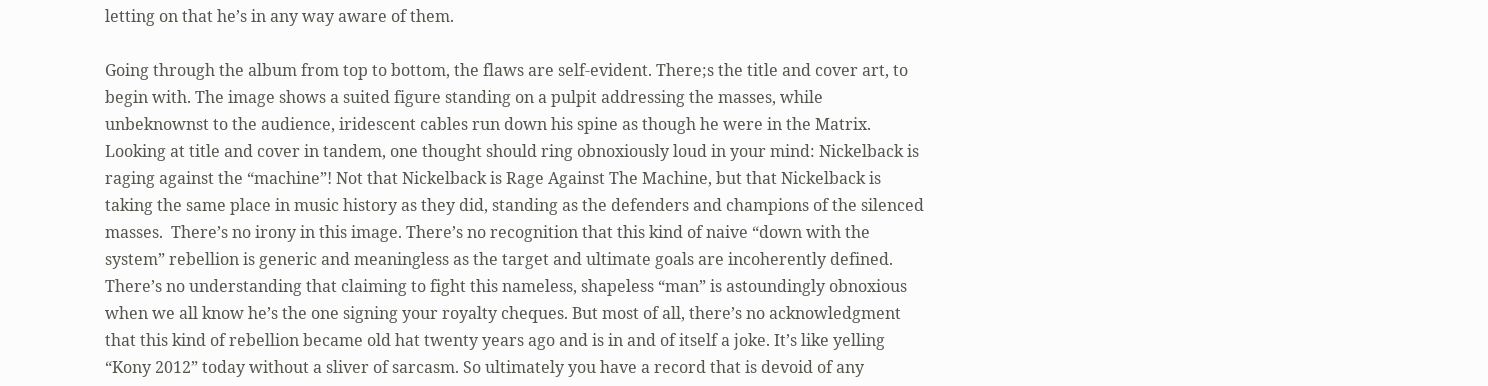letting on that he’s in any way aware of them.

Going through the album from top to bottom, the flaws are self-evident. There;s the title and cover art, to begin with. The image shows a suited figure standing on a pulpit addressing the masses, while unbeknownst to the audience, iridescent cables run down his spine as though he were in the Matrix. Looking at title and cover in tandem, one thought should ring obnoxiously loud in your mind: Nickelback is raging against the “machine”! Not that Nickelback is Rage Against The Machine, but that Nickelback is taking the same place in music history as they did, standing as the defenders and champions of the silenced masses.  There’s no irony in this image. There’s no recognition that this kind of naive “down with the system” rebellion is generic and meaningless as the target and ultimate goals are incoherently defined. There’s no understanding that claiming to fight this nameless, shapeless “man” is astoundingly obnoxious when we all know he’s the one signing your royalty cheques. But most of all, there’s no acknowledgment that this kind of rebellion became old hat twenty years ago and is in and of itself a joke. It’s like yelling “Kony 2012” today without a sliver of sarcasm. So ultimately you have a record that is devoid of any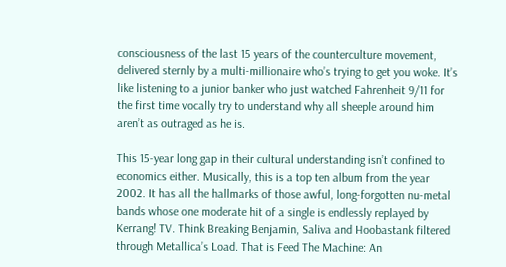consciousness of the last 15 years of the counterculture movement, delivered sternly by a multi-millionaire who’s trying to get you woke. It’s like listening to a junior banker who just watched Fahrenheit 9/11 for the first time vocally try to understand why all sheeple around him aren’t as outraged as he is.

This 15-year long gap in their cultural understanding isn’t confined to economics either. Musically, this is a top ten album from the year 2002. It has all the hallmarks of those awful, long-forgotten nu-metal bands whose one moderate hit of a single is endlessly replayed by Kerrang! TV. Think Breaking Benjamin, Saliva and Hoobastank filtered through Metallica’s Load. That is Feed The Machine: An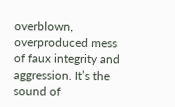overblown, overproduced mess of faux integrity and aggression. It’s the sound of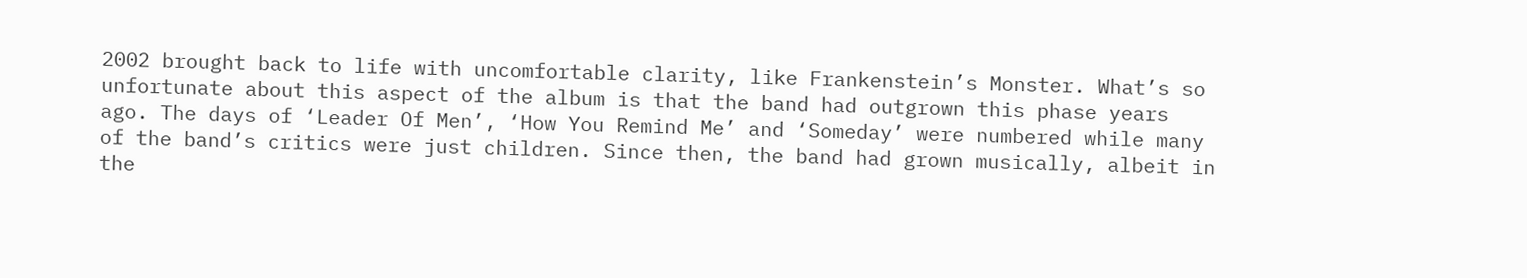2002 brought back to life with uncomfortable clarity, like Frankenstein’s Monster. What’s so unfortunate about this aspect of the album is that the band had outgrown this phase years ago. The days of ‘Leader Of Men’, ‘How You Remind Me’ and ‘Someday’ were numbered while many of the band’s critics were just children. Since then, the band had grown musically, albeit in the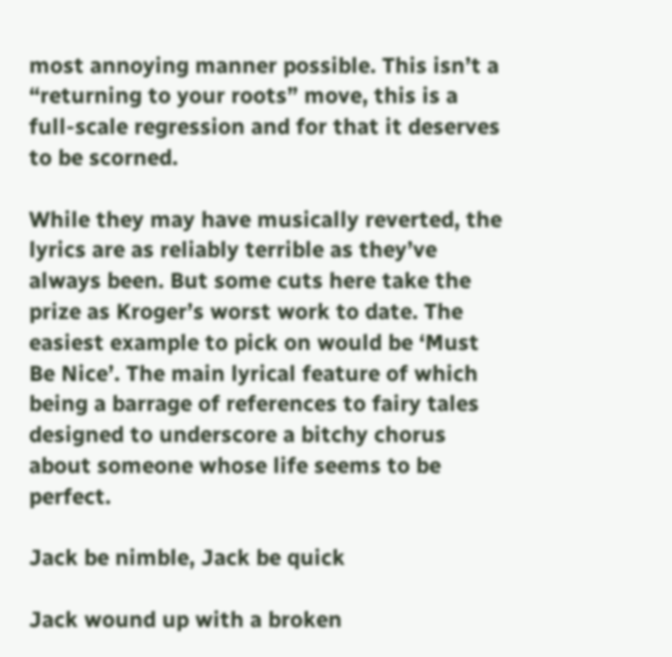most annoying manner possible. This isn’t a “returning to your roots” move, this is a full-scale regression and for that it deserves to be scorned.

While they may have musically reverted, the lyrics are as reliably terrible as they’ve always been. But some cuts here take the prize as Kroger’s worst work to date. The easiest example to pick on would be ‘Must Be Nice’. The main lyrical feature of which being a barrage of references to fairy tales designed to underscore a bitchy chorus about someone whose life seems to be perfect.

Jack be nimble, Jack be quick

Jack wound up with a broken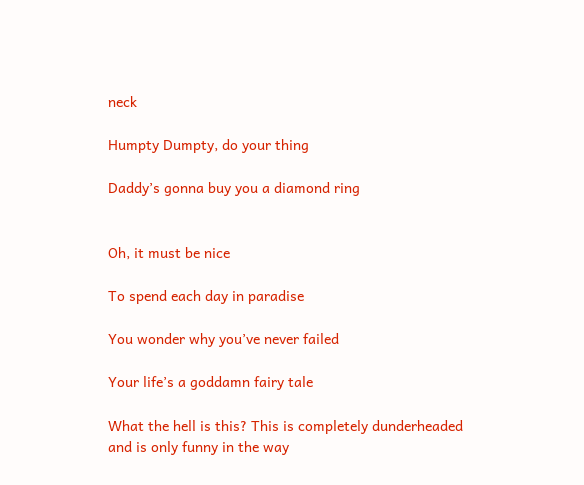neck

Humpty Dumpty, do your thing

Daddy’s gonna buy you a diamond ring


Oh, it must be nice

To spend each day in paradise

You wonder why you’ve never failed

Your life’s a goddamn fairy tale

What the hell is this? This is completely dunderheaded and is only funny in the way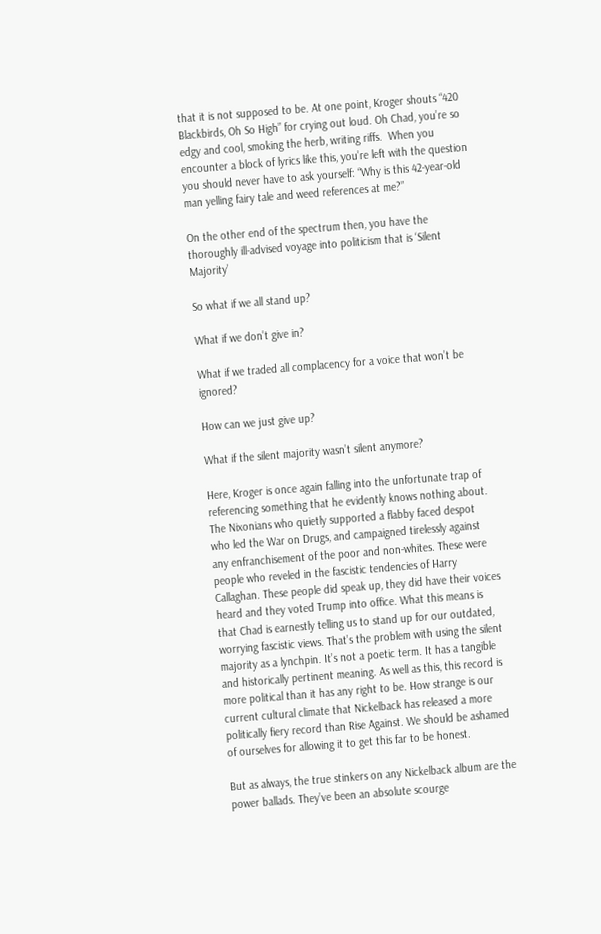that it is not supposed to be. At one point, Kroger shouts “420 Blackbirds, Oh So High” for crying out loud. Oh Chad, you’re so edgy and cool, smoking the herb, writing riffs.  When you encounter a block of lyrics like this, you’re left with the question you should never have to ask yourself: “Why is this 42-year-old man yelling fairy tale and weed references at me?”

On the other end of the spectrum then, you have the thoroughly ill-advised voyage into politicism that is ‘Silent Majority’

So what if we all stand up?

What if we don’t give in?

What if we traded all complacency for a voice that won’t be ignored?

How can we just give up?

What if the silent majority wasn’t silent anymore?

Here, Kroger is once again falling into the unfortunate trap of referencing something that he evidently knows nothing about. The Nixonians who quietly supported a flabby faced despot who led the War on Drugs, and campaigned tirelessly against any enfranchisement of the poor and non-whites. These were people who reveled in the fascistic tendencies of Harry Callaghan. These people did speak up, they did have their voices heard and they voted Trump into office. What this means is that Chad is earnestly telling us to stand up for our outdated, worrying fascistic views. That’s the problem with using the silent majority as a lynchpin. It’s not a poetic term. It has a tangible and historically pertinent meaning. As well as this, this record is more political than it has any right to be. How strange is our current cultural climate that Nickelback has released a more politically fiery record than Rise Against. We should be ashamed of ourselves for allowing it to get this far to be honest.

But as always, the true stinkers on any Nickelback album are the power ballads. They’ve been an absolute scourge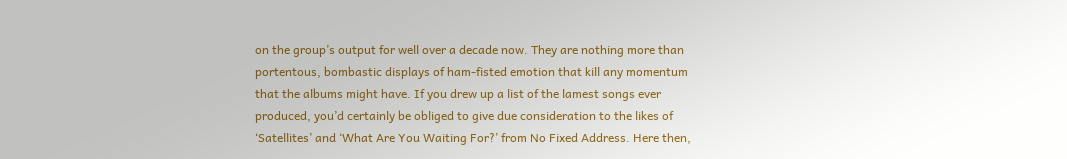on the group’s output for well over a decade now. They are nothing more than portentous, bombastic displays of ham-fisted emotion that kill any momentum that the albums might have. If you drew up a list of the lamest songs ever produced, you’d certainly be obliged to give due consideration to the likes of ‘Satellites’ and ‘What Are You Waiting For?’ from No Fixed Address. Here then,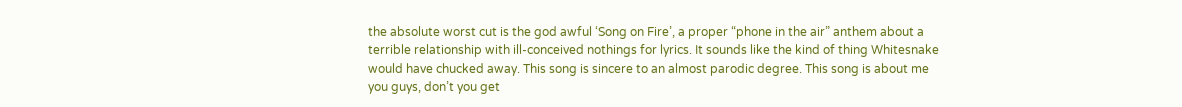the absolute worst cut is the god awful ‘Song on Fire’, a proper “phone in the air” anthem about a terrible relationship with ill-conceived nothings for lyrics. It sounds like the kind of thing Whitesnake would have chucked away. This song is sincere to an almost parodic degree. This song is about me you guys, don’t you get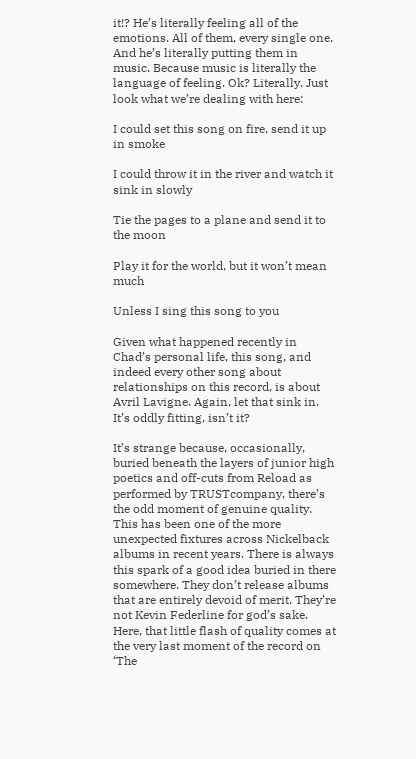it!? He’s literally feeling all of the emotions. All of them, every single one. And he’s literally putting them in music. Because music is literally the language of feeling. Ok? Literally. Just look what we’re dealing with here:

I could set this song on fire, send it up in smoke

I could throw it in the river and watch it sink in slowly

Tie the pages to a plane and send it to the moon

Play it for the world, but it won’t mean much

Unless I sing this song to you

Given what happened recently in Chad’s personal life, this song, and indeed every other song about relationships on this record, is about Avril Lavigne. Again, let that sink in. It’s oddly fitting, isn’t it?

It’s strange because, occasionally, buried beneath the layers of junior high poetics and off-cuts from Reload as performed by TRUSTcompany, there’s the odd moment of genuine quality. This has been one of the more unexpected fixtures across Nickelback albums in recent years. There is always this spark of a good idea buried in there somewhere. They don’t release albums that are entirely devoid of merit. They’re not Kevin Federline for god’s sake. Here, that little flash of quality comes at the very last moment of the record on ‘The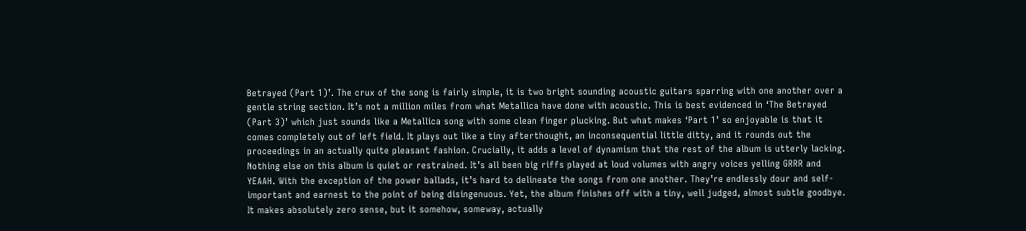Betrayed (Part 1)’. The crux of the song is fairly simple, it is two bright sounding acoustic guitars sparring with one another over a gentle string section. It’s not a million miles from what Metallica have done with acoustic. This is best evidenced in ‘The Betrayed (Part 3)’ which just sounds like a Metallica song with some clean finger plucking. But what makes ‘Part 1’ so enjoyable is that it comes completely out of left field. It plays out like a tiny afterthought, an inconsequential little ditty, and it rounds out the proceedings in an actually quite pleasant fashion. Crucially, it adds a level of dynamism that the rest of the album is utterly lacking. Nothing else on this album is quiet or restrained. It’s all been big riffs played at loud volumes with angry voices yelling GRRR and YEAAH. With the exception of the power ballads, it’s hard to delineate the songs from one another. They’re endlessly dour and self-important and earnest to the point of being disingenuous. Yet, the album finishes off with a tiny, well judged, almost subtle goodbye. It makes absolutely zero sense, but it somehow, someway, actually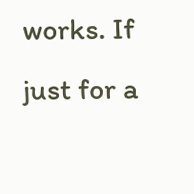works. If just for a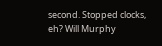second. Stopped clocks, eh? Will Murphy